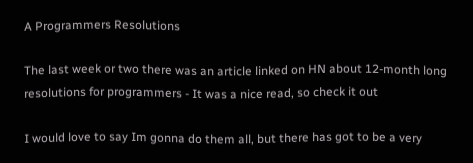A Programmers Resolutions

The last week or two there was an article linked on HN about 12-month long resolutions for programmers - It was a nice read, so check it out

I would love to say Im gonna do them all, but there has got to be a very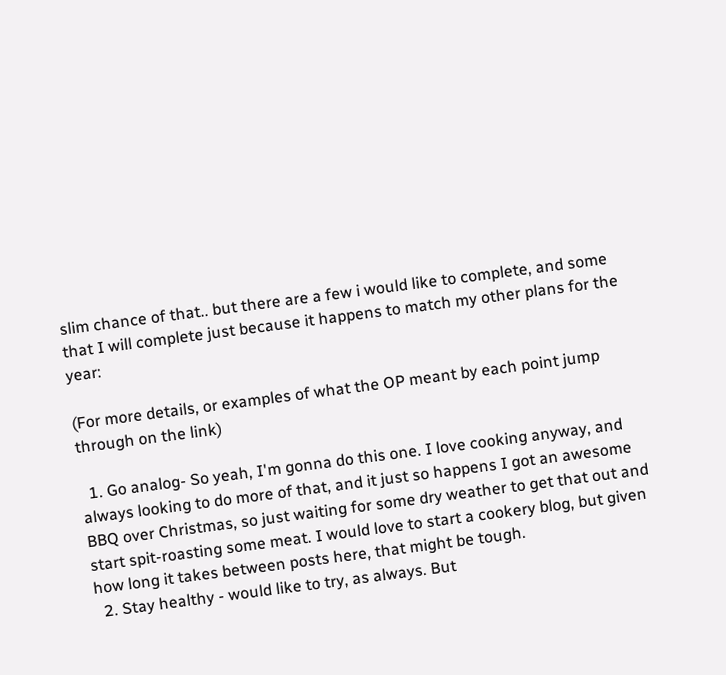slim chance of that.. but there are a few i would like to complete, and some that I will complete just because it happens to match my other plans for the year:

(For more details, or examples of what the OP meant by each point jump through on the link)

  1. Go analog- So yeah, I'm gonna do this one. I love cooking anyway, and always looking to do more of that, and it just so happens I got an awesome BBQ over Christmas, so just waiting for some dry weather to get that out and start spit-roasting some meat. I would love to start a cookery blog, but given how long it takes between posts here, that might be tough.
  2. Stay healthy - would like to try, as always. But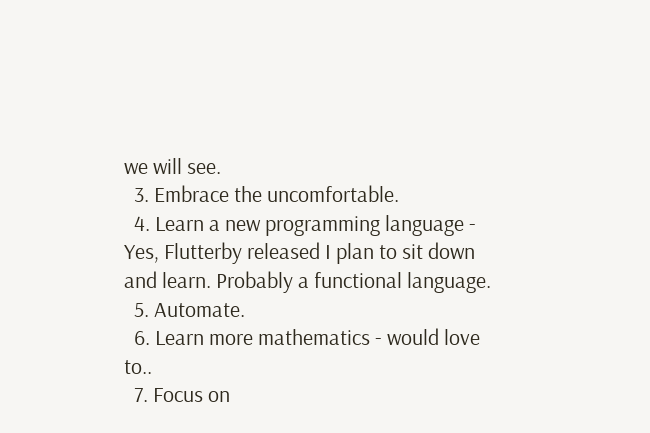we will see.
  3. Embrace the uncomfortable.
  4. Learn a new programming language - Yes, Flutterby released I plan to sit down and learn. Probably a functional language.
  5. Automate.
  6. Learn more mathematics - would love to..
  7. Focus on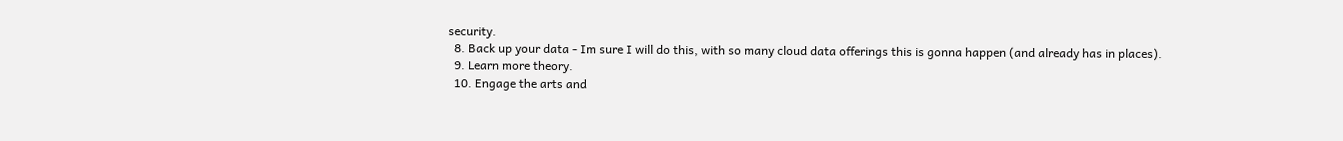security.
  8. Back up your data - Im sure I will do this, with so many cloud data offerings this is gonna happen (and already has in places).
  9. Learn more theory.
  10. Engage the arts and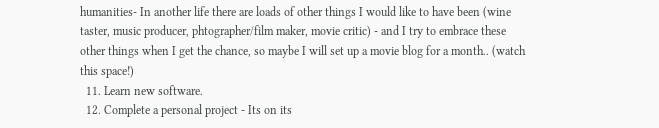humanities- In another life there are loads of other things I would like to have been (wine taster, music producer, phtographer/film maker, movie critic) - and I try to embrace these other things when I get the chance, so maybe I will set up a movie blog for a month.. (watch this space!)
  11. Learn new software.
  12. Complete a personal project - Its on its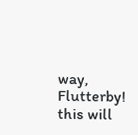way, Flutterby! this will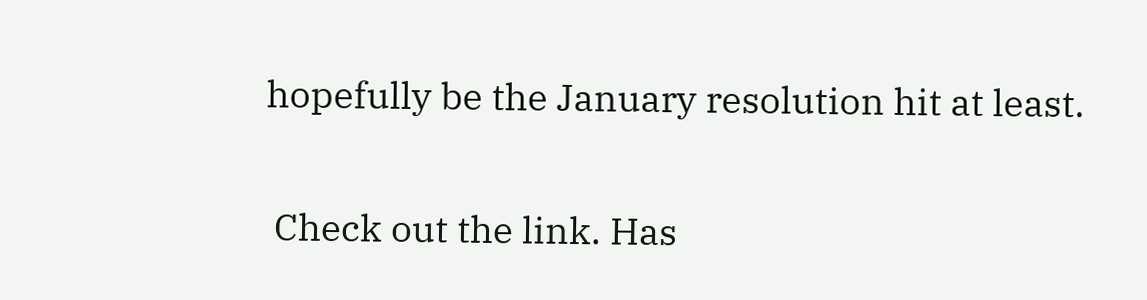hopefully be the January resolution hit at least.

 Check out the link. Has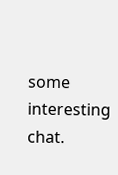some interesting chat.